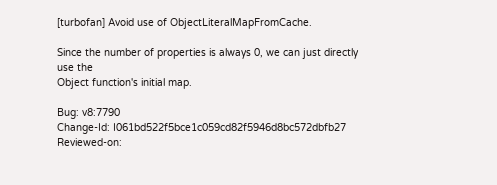[turbofan] Avoid use of ObjectLiteralMapFromCache.

Since the number of properties is always 0, we can just directly use the
Object function's initial map.

Bug: v8:7790
Change-Id: I061bd522f5bce1c059cd82f5946d8bc572dbfb27
Reviewed-on: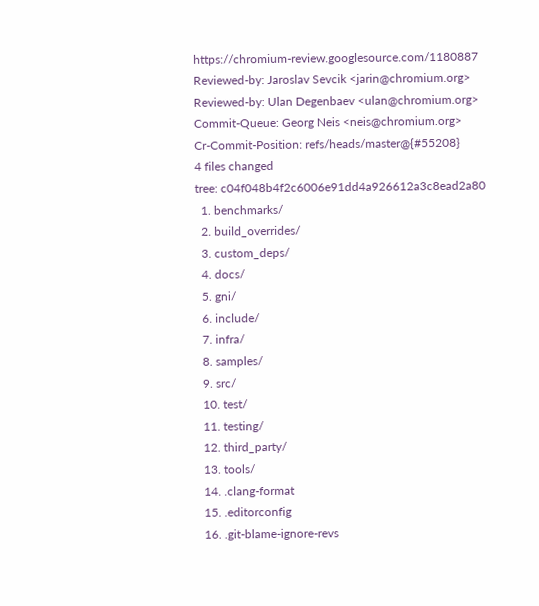https://chromium-review.googlesource.com/1180887
Reviewed-by: Jaroslav Sevcik <jarin@chromium.org>
Reviewed-by: Ulan Degenbaev <ulan@chromium.org>
Commit-Queue: Georg Neis <neis@chromium.org>
Cr-Commit-Position: refs/heads/master@{#55208}
4 files changed
tree: c04f048b4f2c6006e91dd4a926612a3c8ead2a80
  1. benchmarks/
  2. build_overrides/
  3. custom_deps/
  4. docs/
  5. gni/
  6. include/
  7. infra/
  8. samples/
  9. src/
  10. test/
  11. testing/
  12. third_party/
  13. tools/
  14. .clang-format
  15. .editorconfig
  16. .git-blame-ignore-revs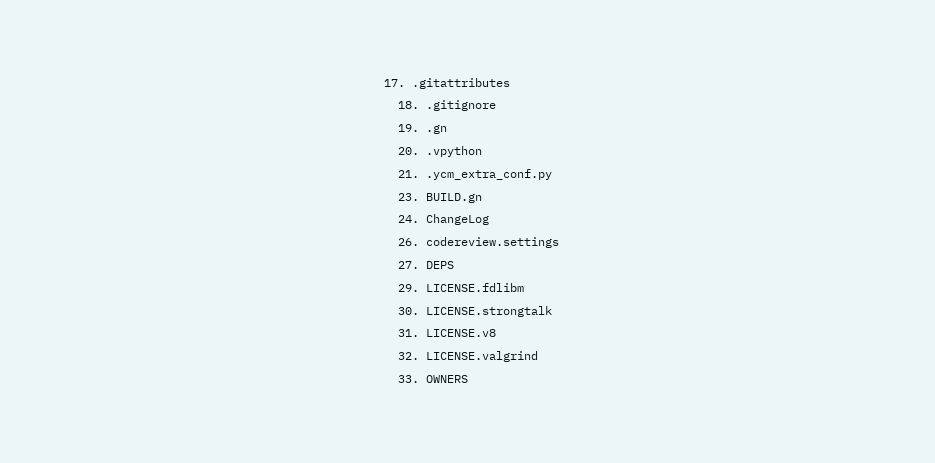17. .gitattributes
  18. .gitignore
  19. .gn
  20. .vpython
  21. .ycm_extra_conf.py
  23. BUILD.gn
  24. ChangeLog
  26. codereview.settings
  27. DEPS
  29. LICENSE.fdlibm
  30. LICENSE.strongtalk
  31. LICENSE.v8
  32. LICENSE.valgrind
  33. OWNERS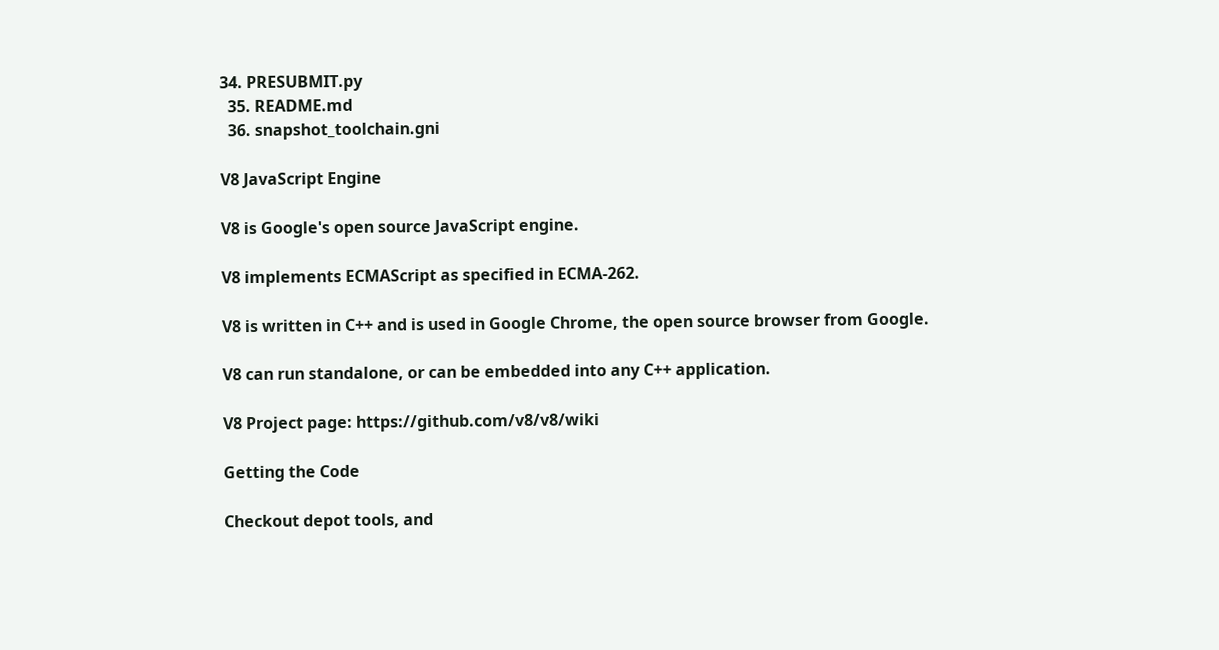34. PRESUBMIT.py
  35. README.md
  36. snapshot_toolchain.gni

V8 JavaScript Engine

V8 is Google's open source JavaScript engine.

V8 implements ECMAScript as specified in ECMA-262.

V8 is written in C++ and is used in Google Chrome, the open source browser from Google.

V8 can run standalone, or can be embedded into any C++ application.

V8 Project page: https://github.com/v8/v8/wiki

Getting the Code

Checkout depot tools, and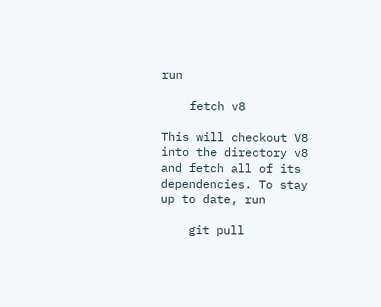run

    fetch v8

This will checkout V8 into the directory v8 and fetch all of its dependencies. To stay up to date, run

    git pull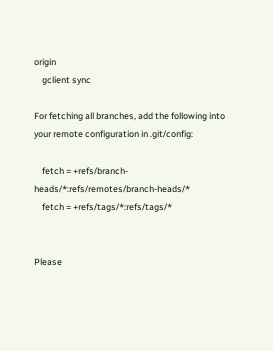origin
    gclient sync

For fetching all branches, add the following into your remote configuration in .git/config:

    fetch = +refs/branch-heads/*:refs/remotes/branch-heads/*
    fetch = +refs/tags/*:refs/tags/*


Please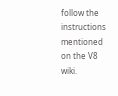follow the instructions mentioned on the V8 wiki.